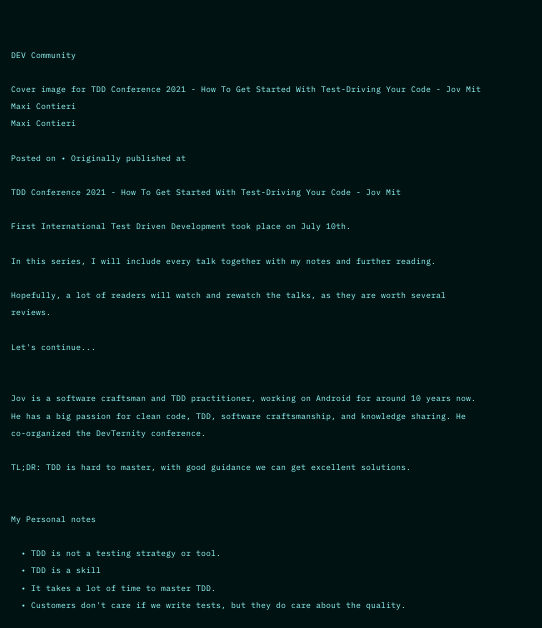DEV Community

Cover image for TDD Conference 2021 - How To Get Started With Test-Driving Your Code - Jov Mit
Maxi Contieri
Maxi Contieri

Posted on • Originally published at

TDD Conference 2021 - How To Get Started With Test-Driving Your Code - Jov Mit

First International Test Driven Development took place on July 10th.

In this series, I will include every talk together with my notes and further reading.

Hopefully, a lot of readers will watch and rewatch the talks, as they are worth several reviews.

Let's continue...


Jov is a software craftsman and TDD practitioner, working on Android for around 10 years now. He has a big passion for clean code, TDD, software craftsmanship, and knowledge sharing. He co-organized the DevTernity conference.

TL;DR: TDD is hard to master, with good guidance we can get excellent solutions.


My Personal notes

  • TDD is not a testing strategy or tool.
  • TDD is a skill
  • It takes a lot of time to master TDD.
  • Customers don't care if we write tests, but they do care about the quality.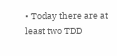• Today there are at least two TDD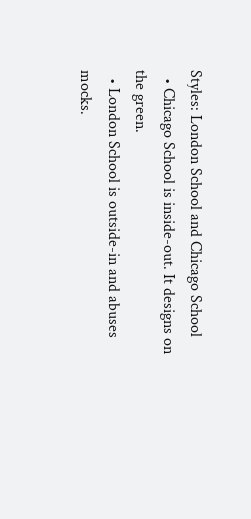Styles: London School and Chicago School
  • Chicago School is inside-out. It designs on the green.
  • London School is outside-in and abuses mocks.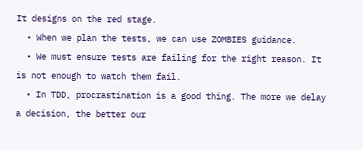It designs on the red stage.
  • When we plan the tests, we can use ZOMBIES guidance.
  • We must ensure tests are failing for the right reason. It is not enough to watch them fail.
  • In TDD, procrastination is a good thing. The more we delay a decision, the better our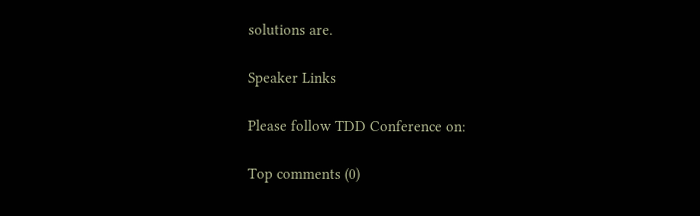solutions are.

Speaker Links

Please follow TDD Conference on:

Top comments (0)